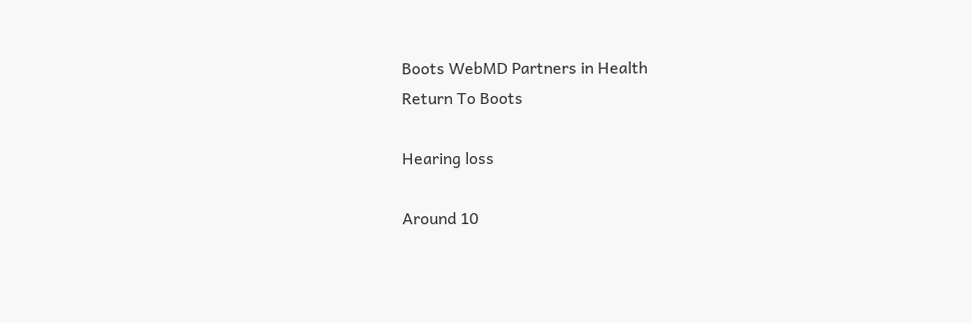Boots WebMD Partners in Health
Return To Boots

Hearing loss

Around 10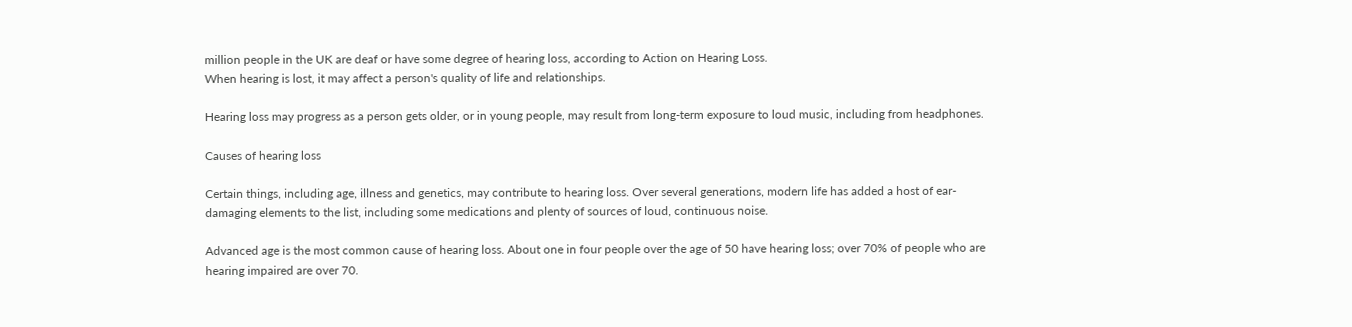million people in the UK are deaf or have some degree of hearing loss, according to Action on Hearing Loss.
When hearing is lost, it may affect a person's quality of life and relationships.

Hearing loss may progress as a person gets older, or in young people, may result from long-term exposure to loud music, including from headphones.

Causes of hearing loss

Certain things, including age, illness and genetics, may contribute to hearing loss. Over several generations, modern life has added a host of ear-damaging elements to the list, including some medications and plenty of sources of loud, continuous noise.

Advanced age is the most common cause of hearing loss. About one in four people over the age of 50 have hearing loss; over 70% of people who are hearing impaired are over 70.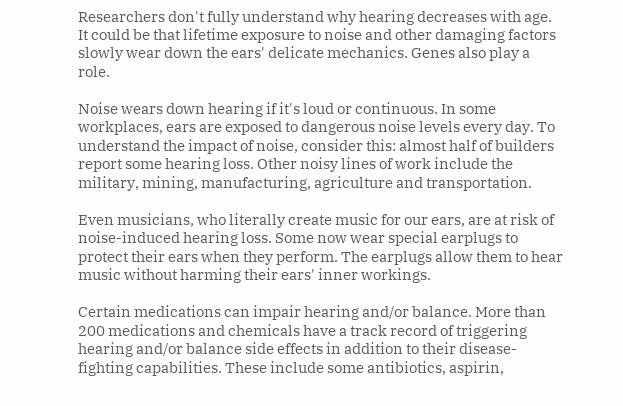Researchers don't fully understand why hearing decreases with age. It could be that lifetime exposure to noise and other damaging factors slowly wear down the ears' delicate mechanics. Genes also play a role.

Noise wears down hearing if it's loud or continuous. In some workplaces, ears are exposed to dangerous noise levels every day. To understand the impact of noise, consider this: almost half of builders report some hearing loss. Other noisy lines of work include the military, mining, manufacturing, agriculture and transportation.

Even musicians, who literally create music for our ears, are at risk of noise-induced hearing loss. Some now wear special earplugs to protect their ears when they perform. The earplugs allow them to hear music without harming their ears' inner workings.

Certain medications can impair hearing and/or balance. More than 200 medications and chemicals have a track record of triggering hearing and/or balance side effects in addition to their disease-fighting capabilities. These include some antibiotics, aspirin,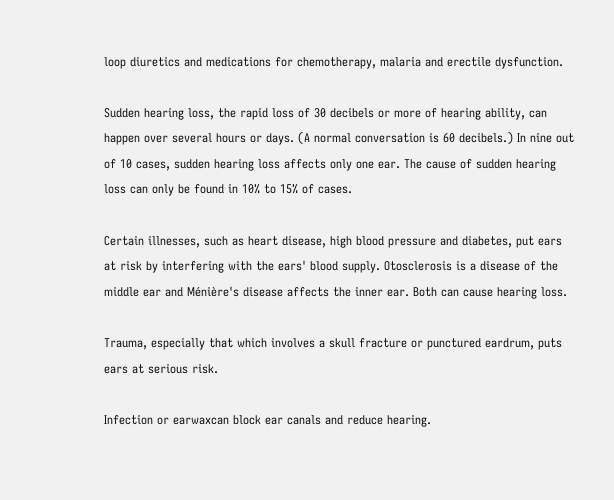loop diuretics and medications for chemotherapy, malaria and erectile dysfunction.

Sudden hearing loss, the rapid loss of 30 decibels or more of hearing ability, can happen over several hours or days. (A normal conversation is 60 decibels.) In nine out of 10 cases, sudden hearing loss affects only one ear. The cause of sudden hearing loss can only be found in 10% to 15% of cases.

Certain illnesses, such as heart disease, high blood pressure and diabetes, put ears at risk by interfering with the ears' blood supply. Otosclerosis is a disease of the middle ear and Ménière's disease affects the inner ear. Both can cause hearing loss.

Trauma, especially that which involves a skull fracture or punctured eardrum, puts ears at serious risk.

Infection or earwaxcan block ear canals and reduce hearing.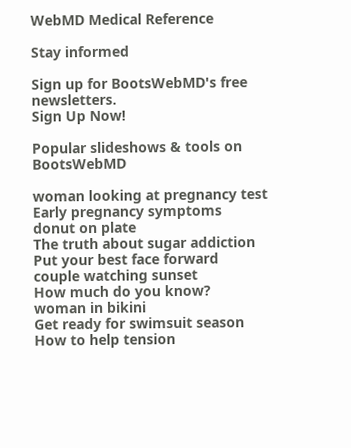WebMD Medical Reference

Stay informed

Sign up for BootsWebMD's free newsletters.
Sign Up Now!

Popular slideshows & tools on BootsWebMD

woman looking at pregnancy test
Early pregnancy symptoms
donut on plate
The truth about sugar addiction
Put your best face forward
couple watching sunset
How much do you know?
woman in bikini
Get ready for swimsuit season
How to help tension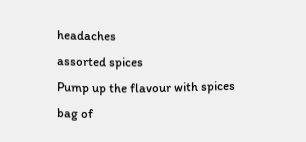headaches
assorted spices
Pump up the flavour with spices
bag of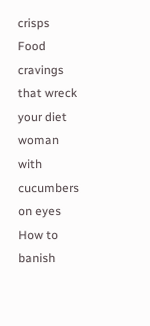crisps
Food cravings that wreck your diet
woman with cucumbers on eyes
How to banish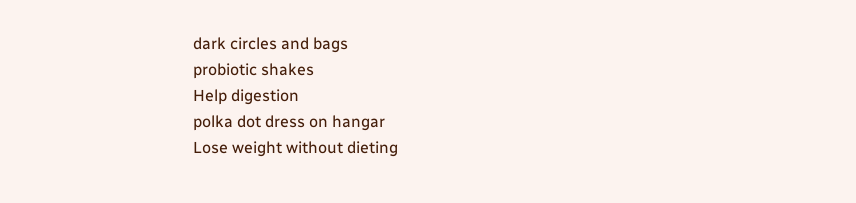dark circles and bags
probiotic shakes
Help digestion
polka dot dress on hangar
Lose weight without dieting